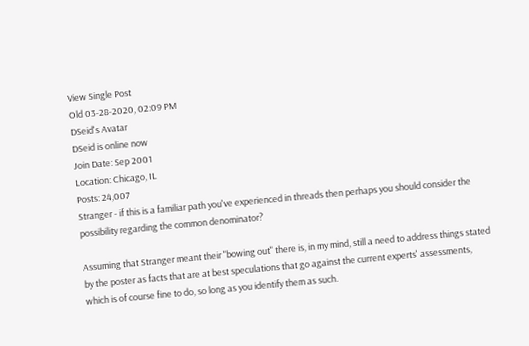View Single Post
Old 03-28-2020, 02:09 PM
DSeid's Avatar
DSeid is online now
Join Date: Sep 2001
Location: Chicago, IL
Posts: 24,007
Stranger - if this is a familiar path you've experienced in threads then perhaps you should consider the possibility regarding the common denominator?

Assuming that Stranger meant their "bowing out" there is, in my mind, still a need to address things stated by the poster as facts that are at best speculations that go against the current experts' assessments, which is of course fine to do, so long as you identify them as such.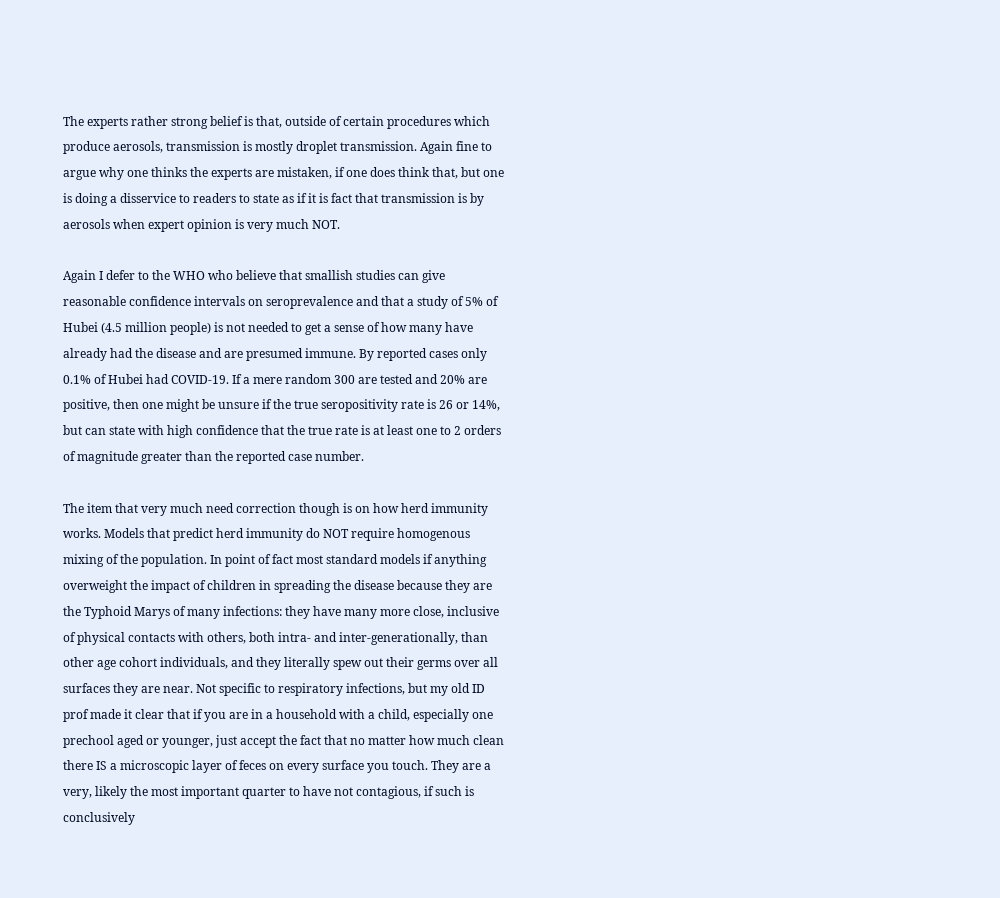The experts rather strong belief is that, outside of certain procedures which produce aerosols, transmission is mostly droplet transmission. Again fine to argue why one thinks the experts are mistaken, if one does think that, but one is doing a disservice to readers to state as if it is fact that transmission is by aerosols when expert opinion is very much NOT.

Again I defer to the WHO who believe that smallish studies can give reasonable confidence intervals on seroprevalence and that a study of 5% of Hubei (4.5 million people) is not needed to get a sense of how many have already had the disease and are presumed immune. By reported cases only 0.1% of Hubei had COVID-19. If a mere random 300 are tested and 20% are positive, then one might be unsure if the true seropositivity rate is 26 or 14%, but can state with high confidence that the true rate is at least one to 2 orders of magnitude greater than the reported case number.

The item that very much need correction though is on how herd immunity works. Models that predict herd immunity do NOT require homogenous mixing of the population. In point of fact most standard models if anything overweight the impact of children in spreading the disease because they are the Typhoid Marys of many infections: they have many more close, inclusive of physical contacts with others, both intra- and inter-generationally, than other age cohort individuals, and they literally spew out their germs over all surfaces they are near. Not specific to respiratory infections, but my old ID prof made it clear that if you are in a household with a child, especially one prechool aged or younger, just accept the fact that no matter how much clean there IS a microscopic layer of feces on every surface you touch. They are a very, likely the most important quarter to have not contagious, if such is conclusively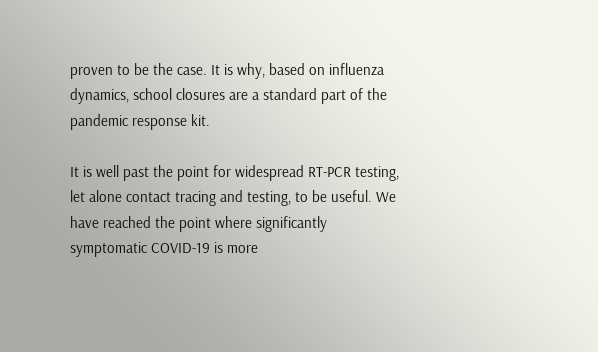proven to be the case. It is why, based on influenza dynamics, school closures are a standard part of the pandemic response kit.

It is well past the point for widespread RT-PCR testing, let alone contact tracing and testing, to be useful. We have reached the point where significantly symptomatic COVID-19 is more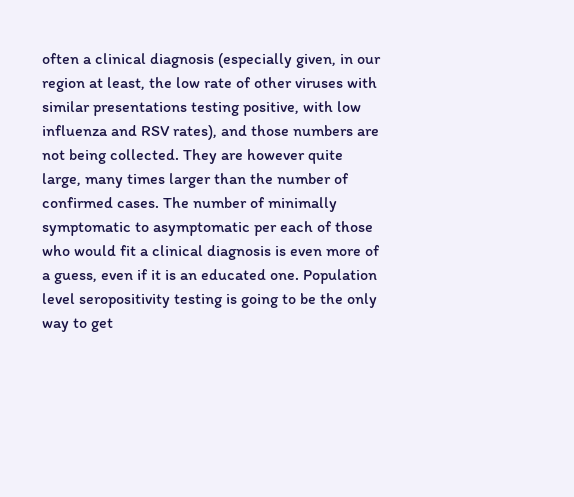often a clinical diagnosis (especially given, in our region at least, the low rate of other viruses with similar presentations testing positive, with low influenza and RSV rates), and those numbers are not being collected. They are however quite large, many times larger than the number of confirmed cases. The number of minimally symptomatic to asymptomatic per each of those who would fit a clinical diagnosis is even more of a guess, even if it is an educated one. Population level seropositivity testing is going to be the only way to get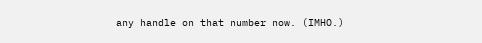any handle on that number now. (IMHO.)